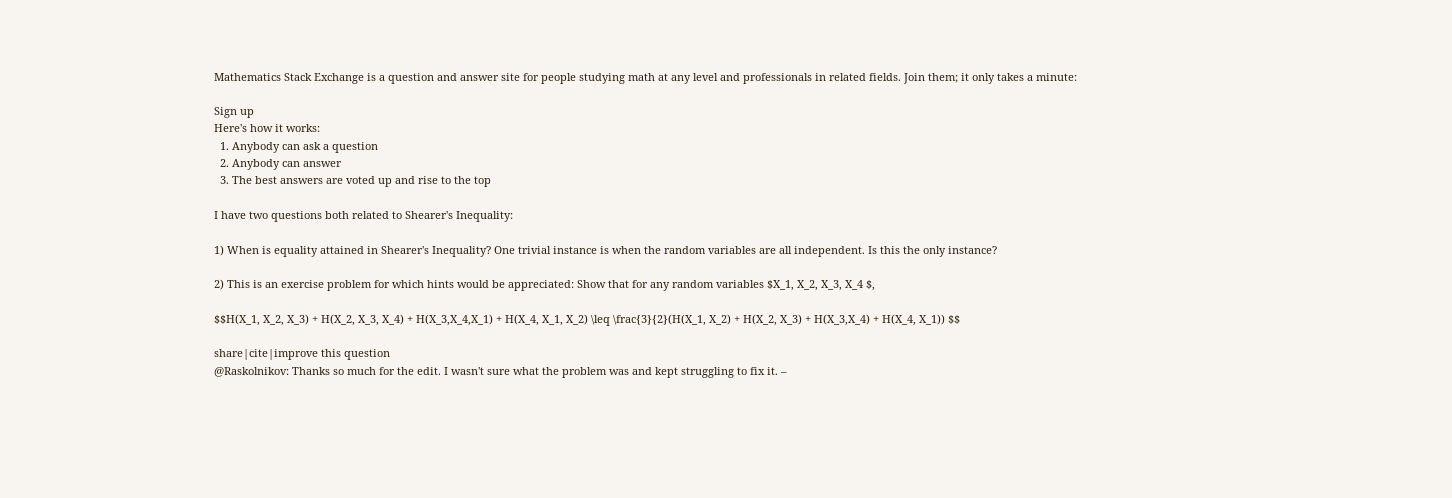Mathematics Stack Exchange is a question and answer site for people studying math at any level and professionals in related fields. Join them; it only takes a minute:

Sign up
Here's how it works:
  1. Anybody can ask a question
  2. Anybody can answer
  3. The best answers are voted up and rise to the top

I have two questions both related to Shearer's Inequality:

1) When is equality attained in Shearer's Inequality? One trivial instance is when the random variables are all independent. Is this the only instance?

2) This is an exercise problem for which hints would be appreciated: Show that for any random variables $X_1, X_2, X_3, X_4 $,

$$H(X_1, X_2, X_3) + H(X_2, X_3, X_4) + H(X_3,X_4,X_1) + H(X_4, X_1, X_2) \leq \frac{3}{2}(H(X_1, X_2) + H(X_2, X_3) + H(X_3,X_4) + H(X_4, X_1)) $$

share|cite|improve this question
@Raskolnikov: Thanks so much for the edit. I wasn't sure what the problem was and kept struggling to fix it. –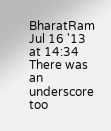BharatRam Jul 16 '13 at 14:34
There was an underscore too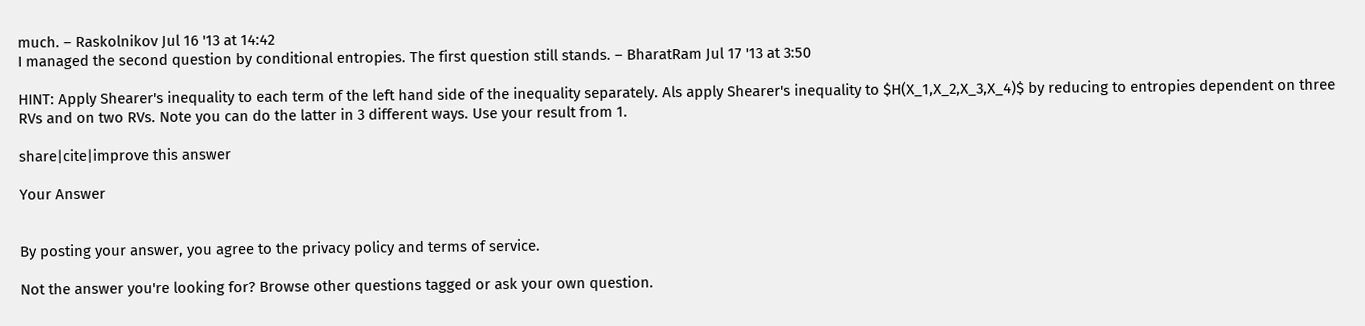much. – Raskolnikov Jul 16 '13 at 14:42
I managed the second question by conditional entropies. The first question still stands. – BharatRam Jul 17 '13 at 3:50

HINT: Apply Shearer's inequality to each term of the left hand side of the inequality separately. Als apply Shearer's inequality to $H(X_1,X_2,X_3,X_4)$ by reducing to entropies dependent on three RVs and on two RVs. Note you can do the latter in 3 different ways. Use your result from 1.

share|cite|improve this answer

Your Answer


By posting your answer, you agree to the privacy policy and terms of service.

Not the answer you're looking for? Browse other questions tagged or ask your own question.